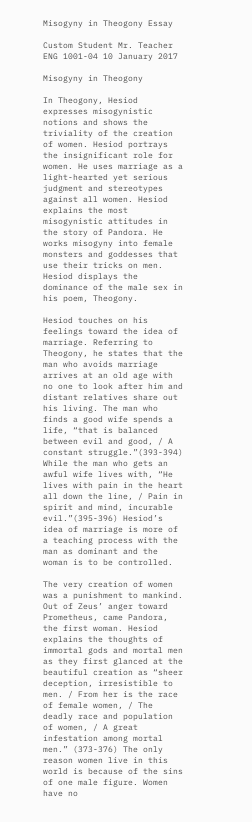Misogyny in Theogony Essay

Custom Student Mr. Teacher ENG 1001-04 10 January 2017

Misogyny in Theogony

In Theogony, Hesiod expresses misogynistic notions and shows the triviality of the creation of women. Hesiod portrays the insignificant role for women. He uses marriage as a light-hearted yet serious judgment and stereotypes against all women. Hesiod explains the most misogynistic attitudes in the story of Pandora. He works misogyny into female monsters and goddesses that use their tricks on men. Hesiod displays the dominance of the male sex in his poem, Theogony.

Hesiod touches on his feelings toward the idea of marriage. Referring to Theogony, he states that the man who avoids marriage arrives at an old age with no one to look after him and distant relatives share out his living. The man who finds a good wife spends a life, “that is balanced between evil and good, / A constant struggle.”(393-394) While the man who gets an awful wife lives with, “He lives with pain in the heart all down the line, / Pain in spirit and mind, incurable evil.”(395-396) Hesiod’s idea of marriage is more of a teaching process with the man as dominant and the woman is to be controlled.

The very creation of women was a punishment to mankind. Out of Zeus’ anger toward Prometheus, came Pandora, the first woman. Hesiod explains the thoughts of immortal gods and mortal men as they first glanced at the beautiful creation as “sheer deception, irresistible to men. / From her is the race of female women, / The deadly race and population of women, / A great infestation among mortal men.” (373-376) The only reason women live in this world is because of the sins of one male figure. Women have no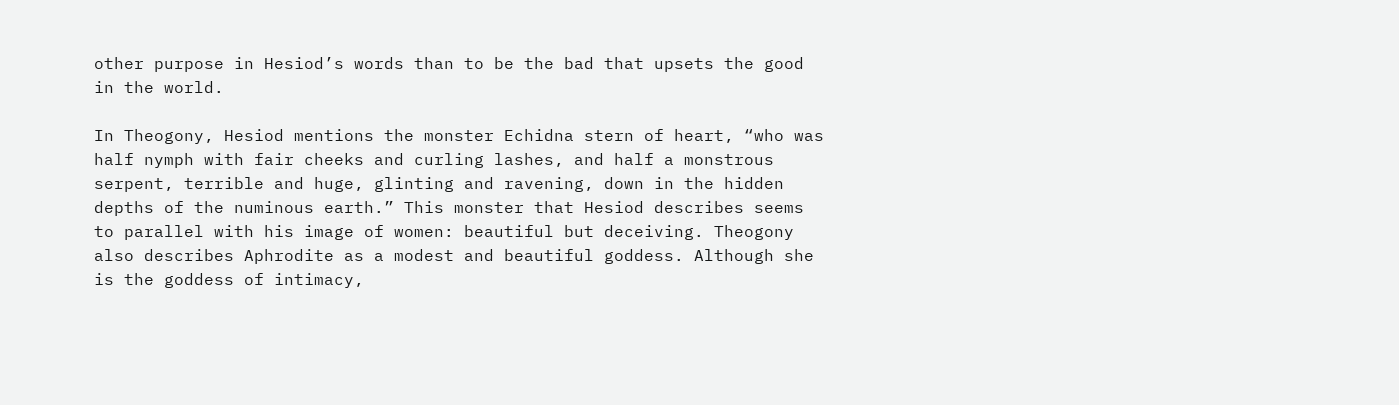other purpose in Hesiod’s words than to be the bad that upsets the good in the world.

In Theogony, Hesiod mentions the monster Echidna stern of heart, “who was half nymph with fair cheeks and curling lashes, and half a monstrous serpent, terrible and huge, glinting and ravening, down in the hidden depths of the numinous earth.” This monster that Hesiod describes seems to parallel with his image of women: beautiful but deceiving. Theogony also describes Aphrodite as a modest and beautiful goddess. Although she is the goddess of intimacy,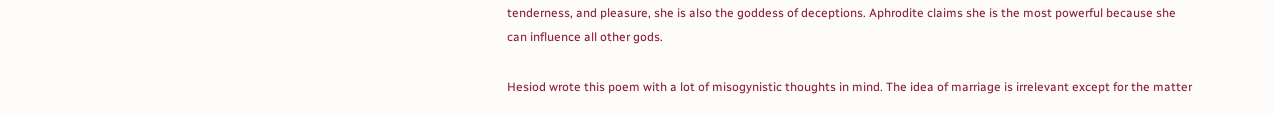tenderness, and pleasure, she is also the goddess of deceptions. Aphrodite claims she is the most powerful because she can influence all other gods.

Hesiod wrote this poem with a lot of misogynistic thoughts in mind. The idea of marriage is irrelevant except for the matter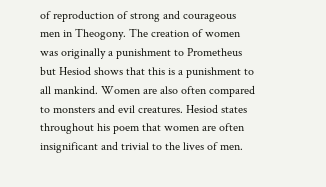of reproduction of strong and courageous men in Theogony. The creation of women was originally a punishment to Prometheus but Hesiod shows that this is a punishment to all mankind. Women are also often compared to monsters and evil creatures. Hesiod states throughout his poem that women are often insignificant and trivial to the lives of men.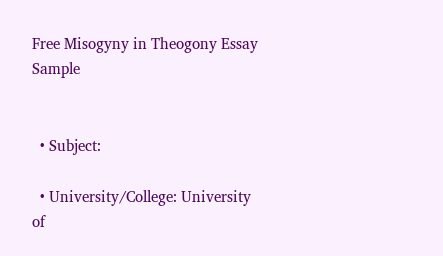Free Misogyny in Theogony Essay Sample


  • Subject:

  • University/College: University of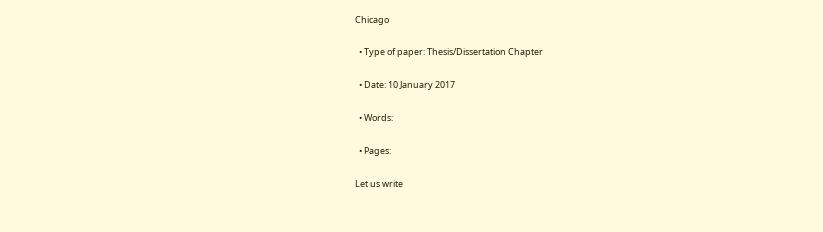Chicago

  • Type of paper: Thesis/Dissertation Chapter

  • Date: 10 January 2017

  • Words:

  • Pages:

Let us write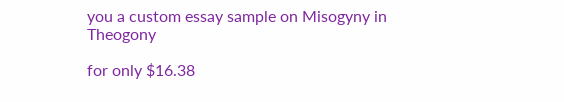you a custom essay sample on Misogyny in Theogony

for only $16.38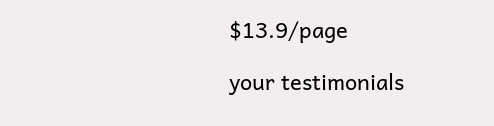$13.9/page

your testimonials